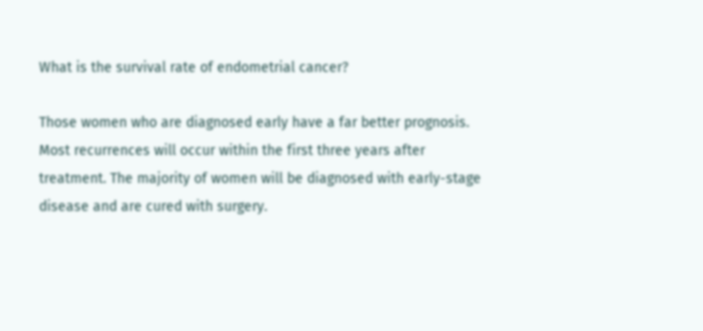What is the survival rate of endometrial cancer?

Those women who are diagnosed early have a far better prognosis. Most recurrences will occur within the first three years after treatment. The majority of women will be diagnosed with early-stage disease and are cured with surgery.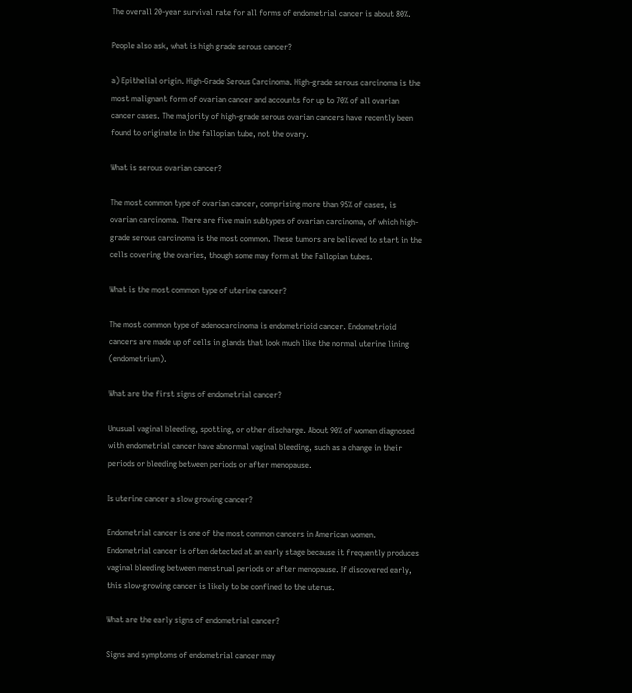The overall 20-year survival rate for all forms of endometrial cancer is about 80%.

People also ask, what is high grade serous cancer?

a) Epithelial origin. High-Grade Serous Carcinoma. High-grade serous carcinoma is the most malignant form of ovarian cancer and accounts for up to 70% of all ovarian cancer cases. The majority of high-grade serous ovarian cancers have recently been found to originate in the fallopian tube, not the ovary.

What is serous ovarian cancer?

The most common type of ovarian cancer, comprising more than 95% of cases, is ovarian carcinoma. There are five main subtypes of ovarian carcinoma, of which high-grade serous carcinoma is the most common. These tumors are believed to start in the cells covering the ovaries, though some may form at the Fallopian tubes.

What is the most common type of uterine cancer?

The most common type of adenocarcinoma is endometrioid cancer. Endometrioid cancers are made up of cells in glands that look much like the normal uterine lining (endometrium).

What are the first signs of endometrial cancer?

Unusual vaginal bleeding, spotting, or other discharge. About 90% of women diagnosed with endometrial cancer have abnormal vaginal bleeding, such as a change in their periods or bleeding between periods or after menopause.

Is uterine cancer a slow growing cancer?

Endometrial cancer is one of the most common cancers in American women. Endometrial cancer is often detected at an early stage because it frequently produces vaginal bleeding between menstrual periods or after menopause. If discovered early, this slow-growing cancer is likely to be confined to the uterus.

What are the early signs of endometrial cancer?

Signs and symptoms of endometrial cancer may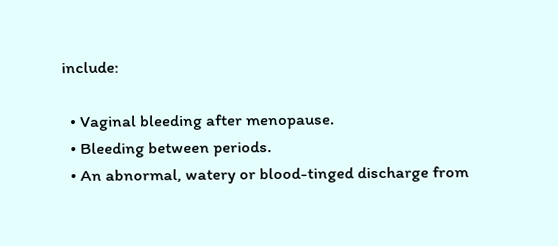include:

  • Vaginal bleeding after menopause.
  • Bleeding between periods.
  • An abnormal, watery or blood-tinged discharge from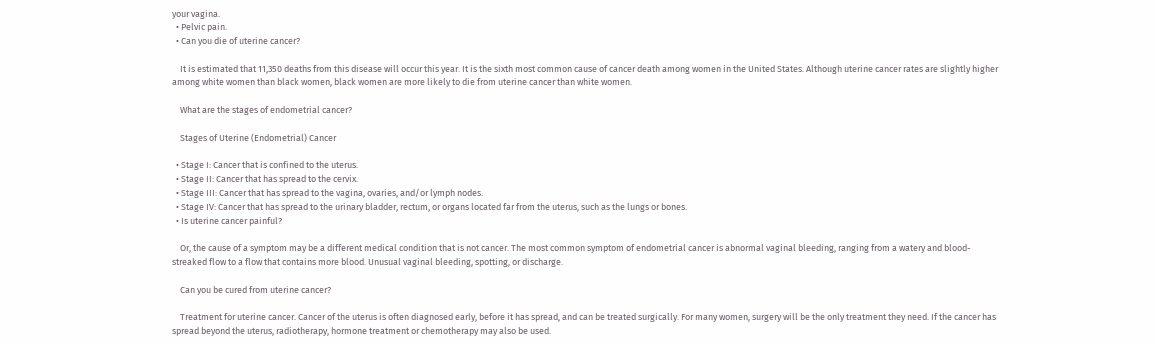your vagina.
  • Pelvic pain.
  • Can you die of uterine cancer?

    It is estimated that 11,350 deaths from this disease will occur this year. It is the sixth most common cause of cancer death among women in the United States. Although uterine cancer rates are slightly higher among white women than black women, black women are more likely to die from uterine cancer than white women.

    What are the stages of endometrial cancer?

    Stages of Uterine (Endometrial) Cancer

  • Stage I: Cancer that is confined to the uterus.
  • Stage II: Cancer that has spread to the cervix.
  • Stage III: Cancer that has spread to the vagina, ovaries, and/or lymph nodes.
  • Stage IV: Cancer that has spread to the urinary bladder, rectum, or organs located far from the uterus, such as the lungs or bones.
  • Is uterine cancer painful?

    Or, the cause of a symptom may be a different medical condition that is not cancer. The most common symptom of endometrial cancer is abnormal vaginal bleeding, ranging from a watery and blood-streaked flow to a flow that contains more blood. Unusual vaginal bleeding, spotting, or discharge.

    Can you be cured from uterine cancer?

    Treatment for uterine cancer. Cancer of the uterus is often diagnosed early, before it has spread, and can be treated surgically. For many women, surgery will be the only treatment they need. If the cancer has spread beyond the uterus, radiotherapy, hormone treatment or chemotherapy may also be used.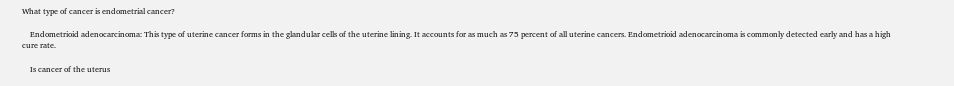What type of cancer is endometrial cancer?

    Endometrioid adenocarcinoma: This type of uterine cancer forms in the glandular cells of the uterine lining. It accounts for as much as 75 percent of all uterine cancers. Endometrioid adenocarcinoma is commonly detected early and has a high cure rate.

    Is cancer of the uterus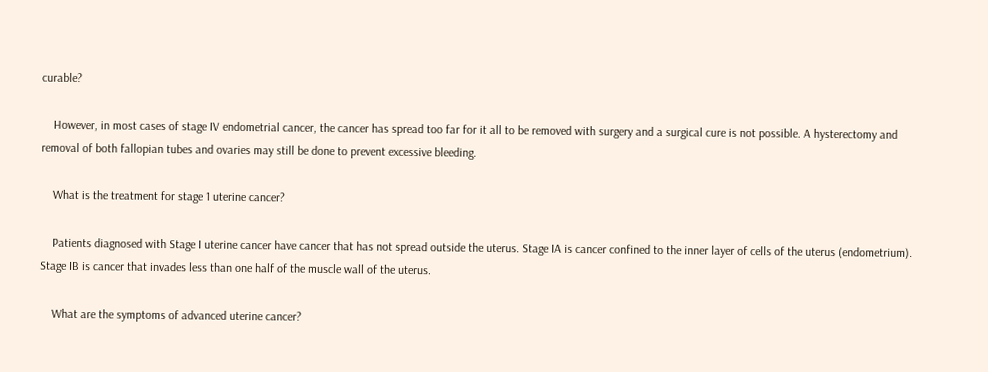curable?

    However, in most cases of stage IV endometrial cancer, the cancer has spread too far for it all to be removed with surgery and a surgical cure is not possible. A hysterectomy and removal of both fallopian tubes and ovaries may still be done to prevent excessive bleeding.

    What is the treatment for stage 1 uterine cancer?

    Patients diagnosed with Stage I uterine cancer have cancer that has not spread outside the uterus. Stage IA is cancer confined to the inner layer of cells of the uterus (endometrium). Stage IB is cancer that invades less than one half of the muscle wall of the uterus.

    What are the symptoms of advanced uterine cancer?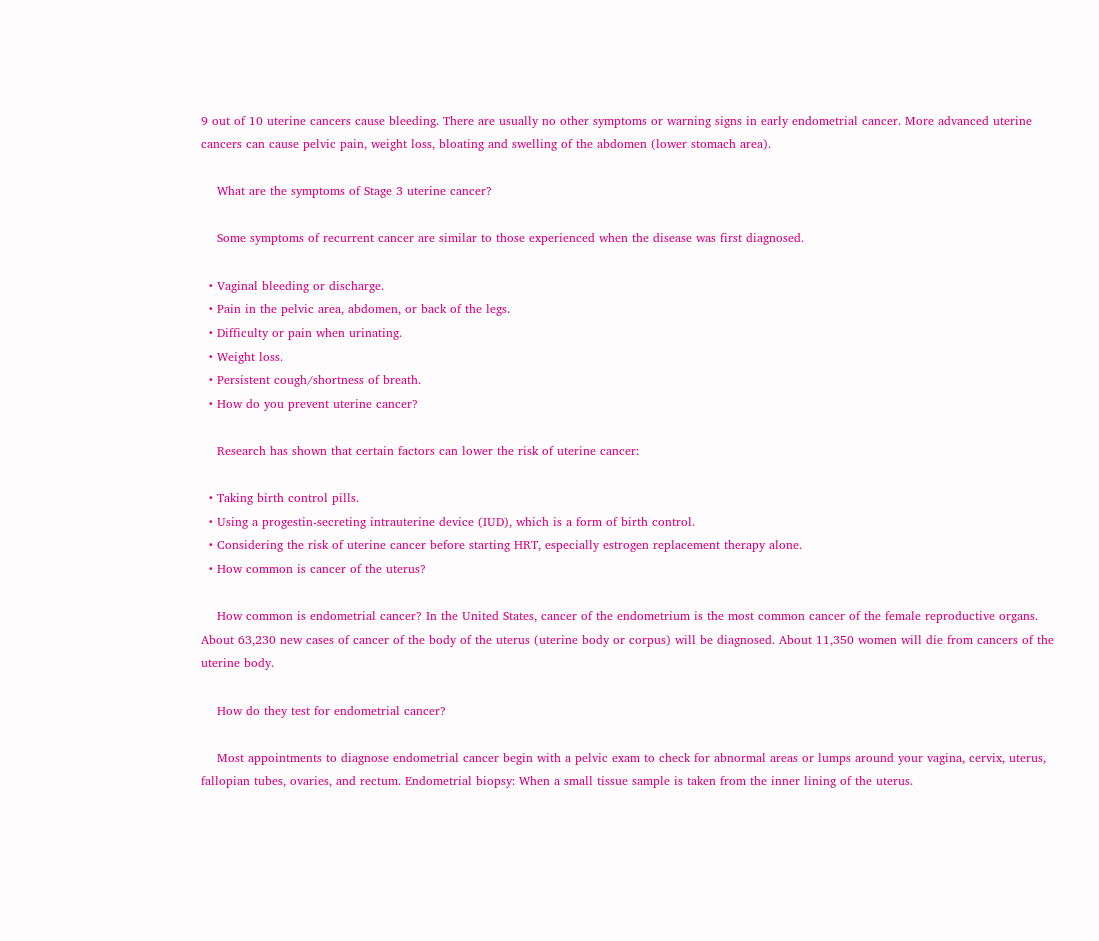9 out of 10 uterine cancers cause bleeding. There are usually no other symptoms or warning signs in early endometrial cancer. More advanced uterine cancers can cause pelvic pain, weight loss, bloating and swelling of the abdomen (lower stomach area).

    What are the symptoms of Stage 3 uterine cancer?

    Some symptoms of recurrent cancer are similar to those experienced when the disease was first diagnosed.

  • Vaginal bleeding or discharge.
  • Pain in the pelvic area, abdomen, or back of the legs.
  • Difficulty or pain when urinating.
  • Weight loss.
  • Persistent cough/shortness of breath.
  • How do you prevent uterine cancer?

    Research has shown that certain factors can lower the risk of uterine cancer:

  • Taking birth control pills.
  • Using a progestin-secreting intrauterine device (IUD), which is a form of birth control.
  • Considering the risk of uterine cancer before starting HRT, especially estrogen replacement therapy alone.
  • How common is cancer of the uterus?

    How common is endometrial cancer? In the United States, cancer of the endometrium is the most common cancer of the female reproductive organs. About 63,230 new cases of cancer of the body of the uterus (uterine body or corpus) will be diagnosed. About 11,350 women will die from cancers of the uterine body.

    How do they test for endometrial cancer?

    Most appointments to diagnose endometrial cancer begin with a pelvic exam to check for abnormal areas or lumps around your vagina, cervix, uterus, fallopian tubes, ovaries, and rectum. Endometrial biopsy: When a small tissue sample is taken from the inner lining of the uterus.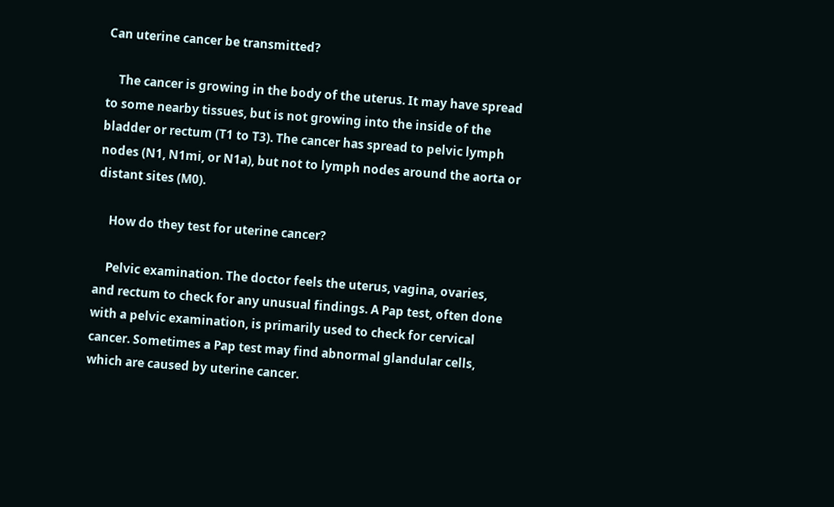Can uterine cancer be transmitted?

    The cancer is growing in the body of the uterus. It may have spread to some nearby tissues, but is not growing into the inside of the bladder or rectum (T1 to T3). The cancer has spread to pelvic lymph nodes (N1, N1mi, or N1a), but not to lymph nodes around the aorta or distant sites (M0).

    How do they test for uterine cancer?

    Pelvic examination. The doctor feels the uterus, vagina, ovaries, and rectum to check for any unusual findings. A Pap test, often done with a pelvic examination, is primarily used to check for cervical cancer. Sometimes a Pap test may find abnormal glandular cells, which are caused by uterine cancer.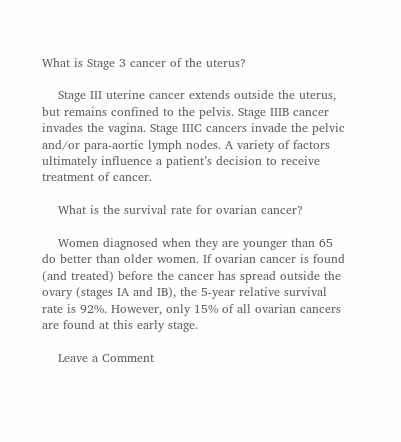What is Stage 3 cancer of the uterus?

    Stage III uterine cancer extends outside the uterus, but remains confined to the pelvis. Stage IIIB cancer invades the vagina. Stage IIIC cancers invade the pelvic and/or para-aortic lymph nodes. A variety of factors ultimately influence a patient’s decision to receive treatment of cancer.

    What is the survival rate for ovarian cancer?

    Women diagnosed when they are younger than 65 do better than older women. If ovarian cancer is found (and treated) before the cancer has spread outside the ovary (stages IA and IB), the 5-year relative survival rate is 92%. However, only 15% of all ovarian cancers are found at this early stage.

    Leave a Comment